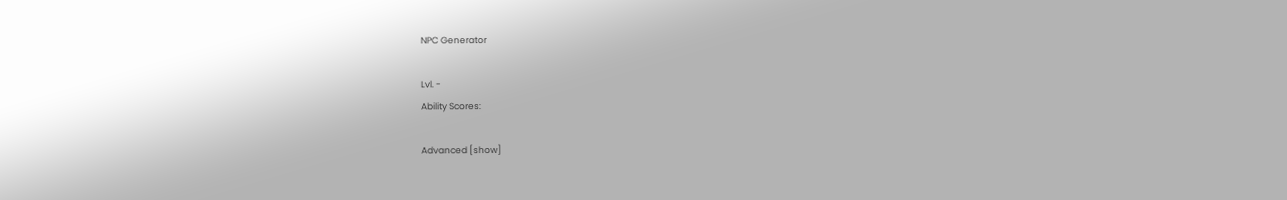NPC Generator

Lvl. -
Ability Scores:

Advanced [show]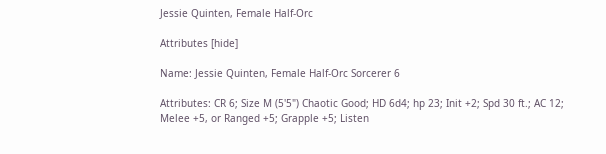Jessie Quinten, Female Half-Orc

Attributes [hide]

Name: Jessie Quinten, Female Half-Orc Sorcerer 6

Attributes: CR 6; Size M (5'5") Chaotic Good; HD 6d4; hp 23; Init +2; Spd 30 ft.; AC 12; Melee +5, or Ranged +5; Grapple +5; Listen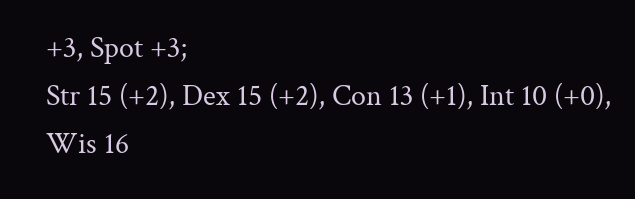+3, Spot +3;
Str 15 (+2), Dex 15 (+2), Con 13 (+1), Int 10 (+0), Wis 16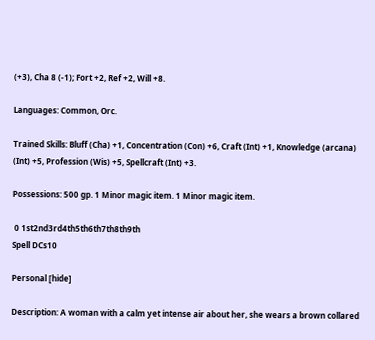(+3), Cha 8 (-1); Fort +2, Ref +2, Will +8.

Languages: Common, Orc.

Trained Skills: Bluff (Cha) +1, Concentration (Con) +6, Craft (Int) +1, Knowledge (arcana) (Int) +5, Profession (Wis) +5, Spellcraft (Int) +3.

Possessions: 500 gp. 1 Minor magic item. 1 Minor magic item.

 0 1st2nd3rd4th5th6th7th8th9th
Spell DCs10

Personal [hide]

Description: A woman with a calm yet intense air about her, she wears a brown collared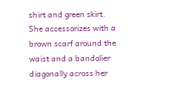shirt and green skirt. She accessorizes with a brown scarf around the waist and a bandolier diagonally across her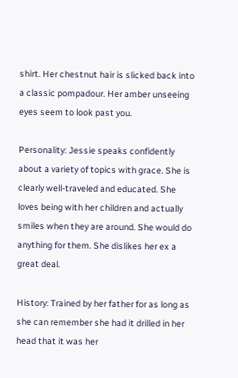shirt. Her chestnut hair is slicked back into a classic pompadour. Her amber unseeing eyes seem to look past you.

Personality: Jessie speaks confidently about a variety of topics with grace. She is clearly well-traveled and educated. She loves being with her children and actually smiles when they are around. She would do anything for them. She dislikes her ex a great deal.

History: Trained by her father for as long as she can remember she had it drilled in her head that it was her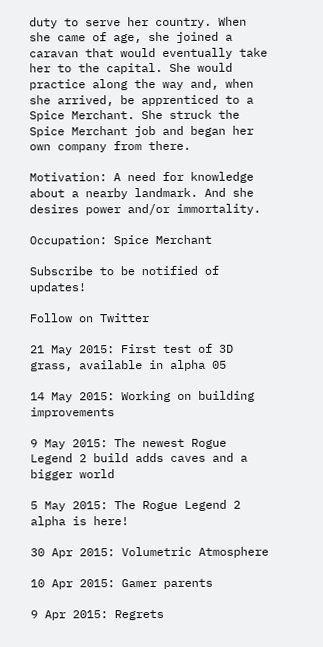duty to serve her country. When she came of age, she joined a caravan that would eventually take her to the capital. She would practice along the way and, when she arrived, be apprenticed to a Spice Merchant. She struck the Spice Merchant job and began her own company from there.

Motivation: A need for knowledge about a nearby landmark. And she desires power and/or immortality.

Occupation: Spice Merchant

Subscribe to be notified of updates!

Follow on Twitter

21 May 2015: First test of 3D grass, available in alpha 05

14 May 2015: Working on building improvements

9 May 2015: The newest Rogue Legend 2 build adds caves and a bigger world

5 May 2015: The Rogue Legend 2 alpha is here!

30 Apr 2015: Volumetric Atmosphere

10 Apr 2015: Gamer parents

9 Apr 2015: Regrets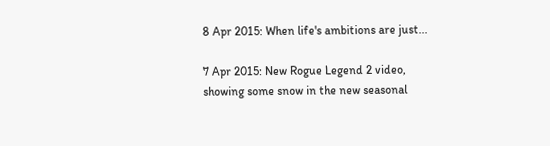8 Apr 2015: When life's ambitions are just...

7 Apr 2015: New Rogue Legend 2 video, showing some snow in the new seasonal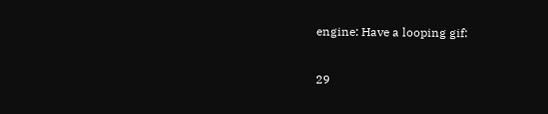engine: Have a looping gif:

29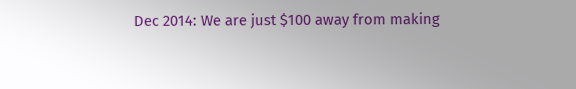Dec 2014: We are just $100 away from making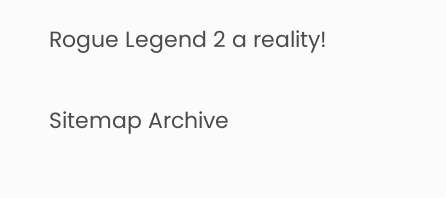Rogue Legend 2 a reality!

Sitemap Archive